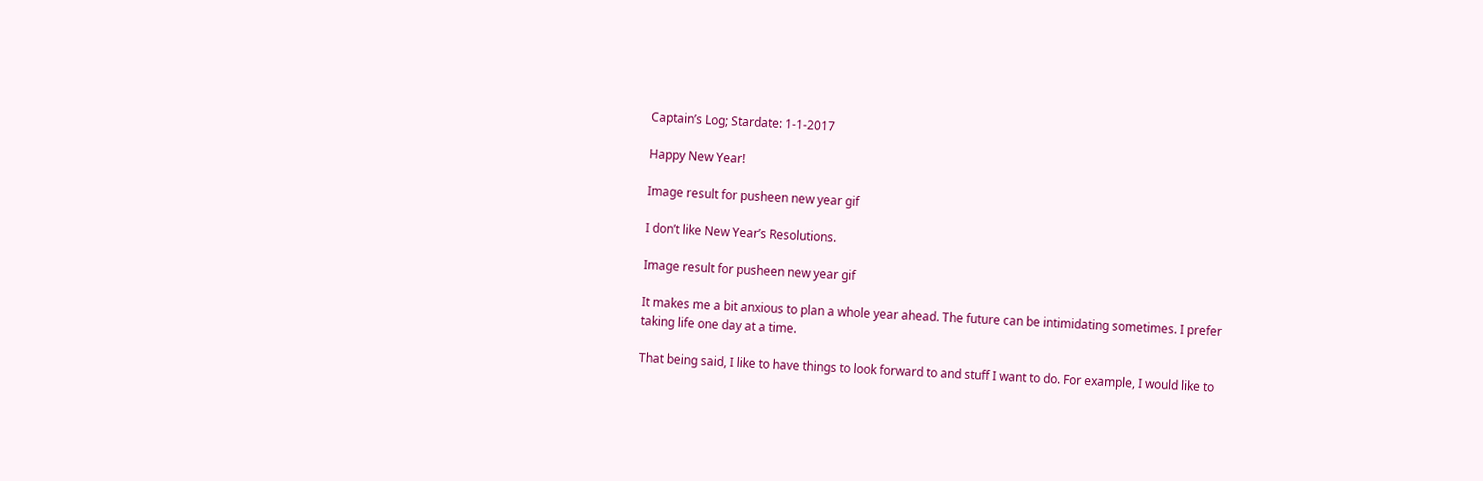Captain’s Log; Stardate: 1-1-2017

Happy New Year!

Image result for pusheen new year gif

I don’t like New Year’s Resolutions.

Image result for pusheen new year gif

It makes me a bit anxious to plan a whole year ahead. The future can be intimidating sometimes. I prefer taking life one day at a time.

That being said, I like to have things to look forward to and stuff I want to do. For example, I would like to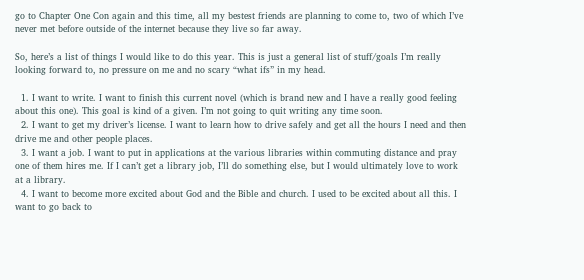go to Chapter One Con again and this time, all my bestest friends are planning to come to, two of which I’ve never met before outside of the internet because they live so far away.

So, here’s a list of things I would like to do this year. This is just a general list of stuff/goals I’m really looking forward to, no pressure on me and no scary “what ifs” in my head.

  1. I want to write. I want to finish this current novel (which is brand new and I have a really good feeling about this one). This goal is kind of a given. I’m not going to quit writing any time soon.
  2. I want to get my driver’s license. I want to learn how to drive safely and get all the hours I need and then drive me and other people places.
  3. I want a job. I want to put in applications at the various libraries within commuting distance and pray one of them hires me. If I can’t get a library job, I’ll do something else, but I would ultimately love to work at a library.
  4. I want to become more excited about God and the Bible and church. I used to be excited about all this. I want to go back to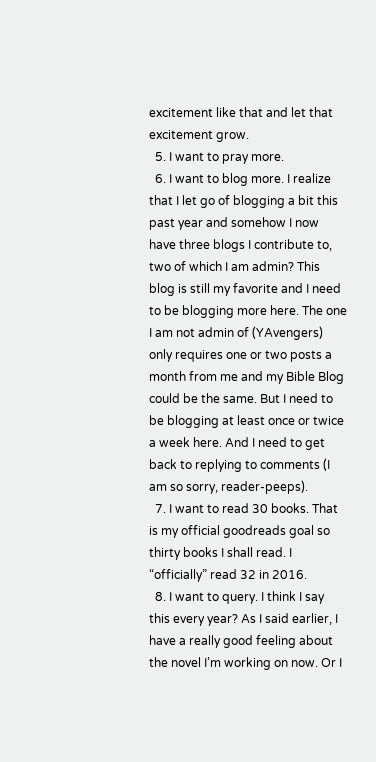excitement like that and let that excitement grow.
  5. I want to pray more.
  6. I want to blog more. I realize that I let go of blogging a bit this past year and somehow I now have three blogs I contribute to, two of which I am admin? This blog is still my favorite and I need to be blogging more here. The one I am not admin of (YAvengers) only requires one or two posts a month from me and my Bible Blog could be the same. But I need to be blogging at least once or twice a week here. And I need to get back to replying to comments (I am so sorry, reader-peeps).
  7. I want to read 30 books. That is my official goodreads goal so thirty books I shall read. I “officially” read 32 in 2016.
  8. I want to query. I think I say this every year? As I said earlier, I have a really good feeling about the novel I’m working on now. Or I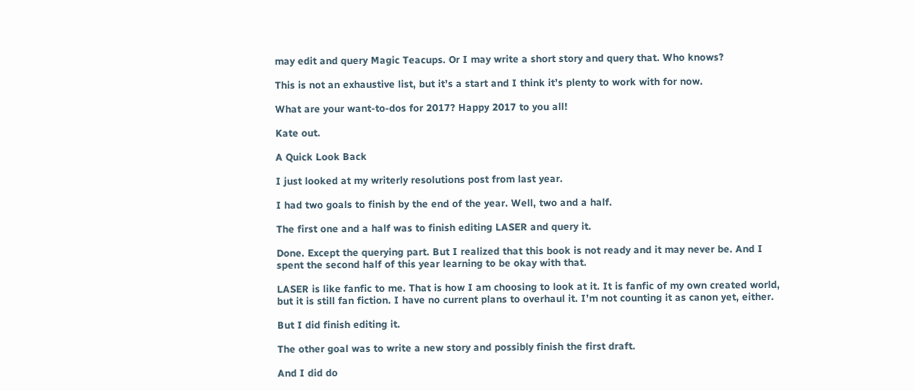may edit and query Magic Teacups. Or I may write a short story and query that. Who knows?

This is not an exhaustive list, but it’s a start and I think it’s plenty to work with for now.

What are your want-to-dos for 2017? Happy 2017 to you all!

Kate out.

A Quick Look Back

I just looked at my writerly resolutions post from last year.

I had two goals to finish by the end of the year. Well, two and a half.

The first one and a half was to finish editing LASER and query it.

Done. Except the querying part. But I realized that this book is not ready and it may never be. And I spent the second half of this year learning to be okay with that.

LASER is like fanfic to me. That is how I am choosing to look at it. It is fanfic of my own created world, but it is still fan fiction. I have no current plans to overhaul it. I’m not counting it as canon yet, either.

But I did finish editing it.

The other goal was to write a new story and possibly finish the first draft.

And I did do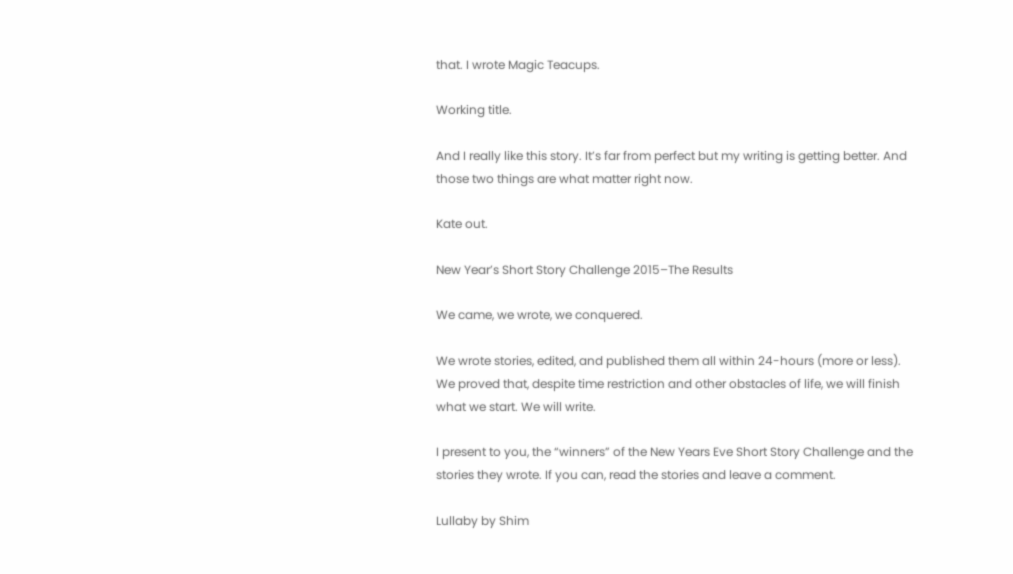that. I wrote Magic Teacups.

Working title.

And I really like this story. It’s far from perfect but my writing is getting better. And those two things are what matter right now.

Kate out.

New Year’s Short Story Challenge 2015–The Results

We came, we wrote, we conquered.

We wrote stories, edited, and published them all within 24-hours (more or less). We proved that, despite time restriction and other obstacles of life, we will finish what we start. We will write.

I present to you, the “winners” of the New Years Eve Short Story Challenge and the stories they wrote. If you can, read the stories and leave a comment.

Lullaby by Shim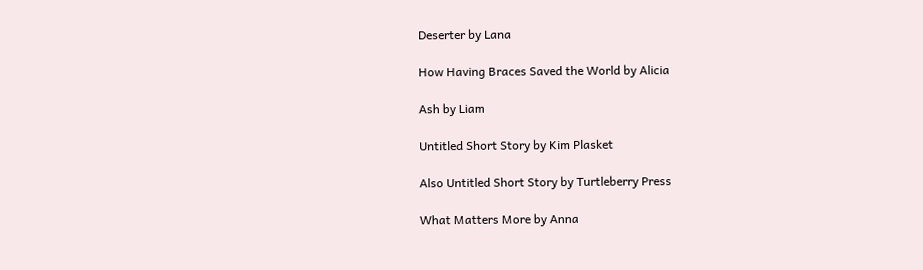Deserter by Lana

How Having Braces Saved the World by Alicia

Ash by Liam

Untitled Short Story by Kim Plasket

Also Untitled Short Story by Turtleberry Press

What Matters More by Anna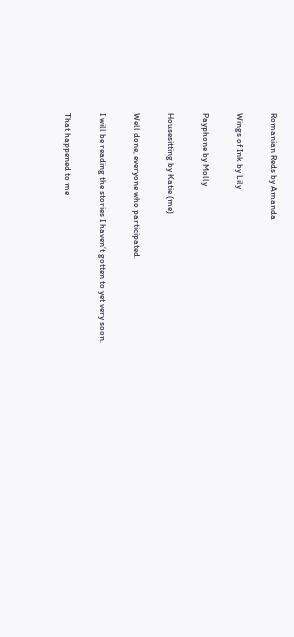Romanian Reds by Amanda

Wings of Ink by Lily

Payphone by Molly

Housesitting by Katie (me)

Well done, everyone who participated.

I will be reading the stories I haven’t gotten to yet very soon.

That happened to me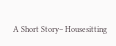A Short Story– Housesitting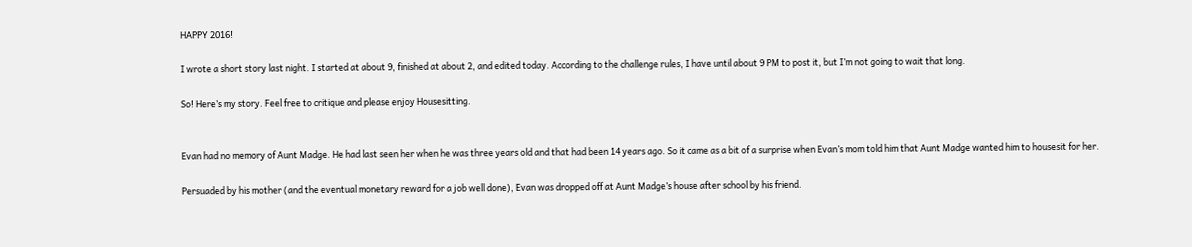HAPPY 2016!

I wrote a short story last night. I started at about 9, finished at about 2, and edited today. According to the challenge rules, I have until about 9 PM to post it, but I’m not going to wait that long.

So! Here’s my story. Feel free to critique and please enjoy Housesitting.


Evan had no memory of Aunt Madge. He had last seen her when he was three years old and that had been 14 years ago. So it came as a bit of a surprise when Evan’s mom told him that Aunt Madge wanted him to housesit for her.

Persuaded by his mother (and the eventual monetary reward for a job well done), Evan was dropped off at Aunt Madge’s house after school by his friend.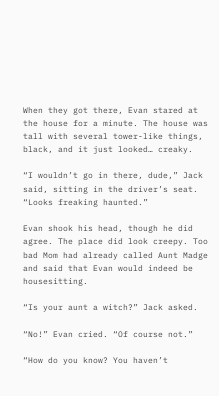When they got there, Evan stared at the house for a minute. The house was tall with several tower-like things, black, and it just looked… creaky.

“I wouldn’t go in there, dude,” Jack said, sitting in the driver’s seat. “Looks freaking haunted.”

Evan shook his head, though he did agree. The place did look creepy. Too bad Mom had already called Aunt Madge and said that Evan would indeed be housesitting.

“Is your aunt a witch?” Jack asked.

“No!” Evan cried. “Of course not.”

“How do you know? You haven’t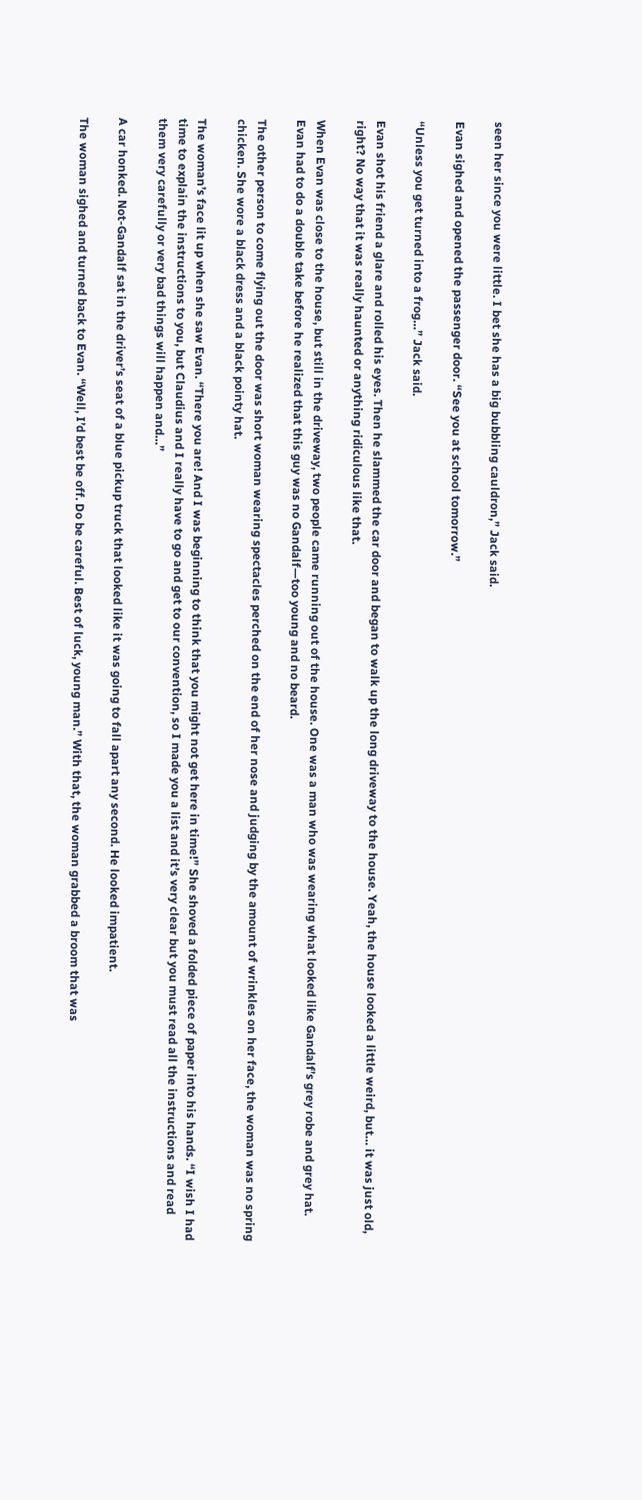seen her since you were little. I bet she has a big bubbling cauldron,” Jack said.

Evan sighed and opened the passenger door. “See you at school tomorrow.”

“Unless you get turned into a frog…” Jack said.

Evan shot his friend a glare and rolled his eyes. Then he slammed the car door and began to walk up the long driveway to the house. Yeah, the house looked a little weird, but… it was just old, right? No way that it was really haunted or anything ridiculous like that.

When Evan was close to the house, but still in the driveway, two people came running out of the house. One was a man who was wearing what looked like Gandalf’s grey robe and grey hat. Evan had to do a double take before he realized that this guy was no Gandalf—too young and no beard.

The other person to come flying out the door was short woman wearing spectacles perched on the end of her nose and judging by the amount of wrinkles on her face, the woman was no spring chicken. She wore a black dress and a black pointy hat.

The woman’s face lit up when she saw Evan. “There you are! And I was beginning to think that you might not get here in time!” She shoved a folded piece of paper into his hands. “I wish I had time to explain the instructions to you, but Claudius and I really have to go and get to our convention, so I made you a list and it’s very clear but you must read all the instructions and read them very carefully or very bad things will happen and…”

A car honked. Not-Gandalf sat in the driver’s seat of a blue pickup truck that looked like it was going to fall apart any second. He looked impatient.

The woman sighed and turned back to Evan. “Well, I’d best be off. Do be careful. Best of luck, young man.” With that, the woman grabbed a broom that was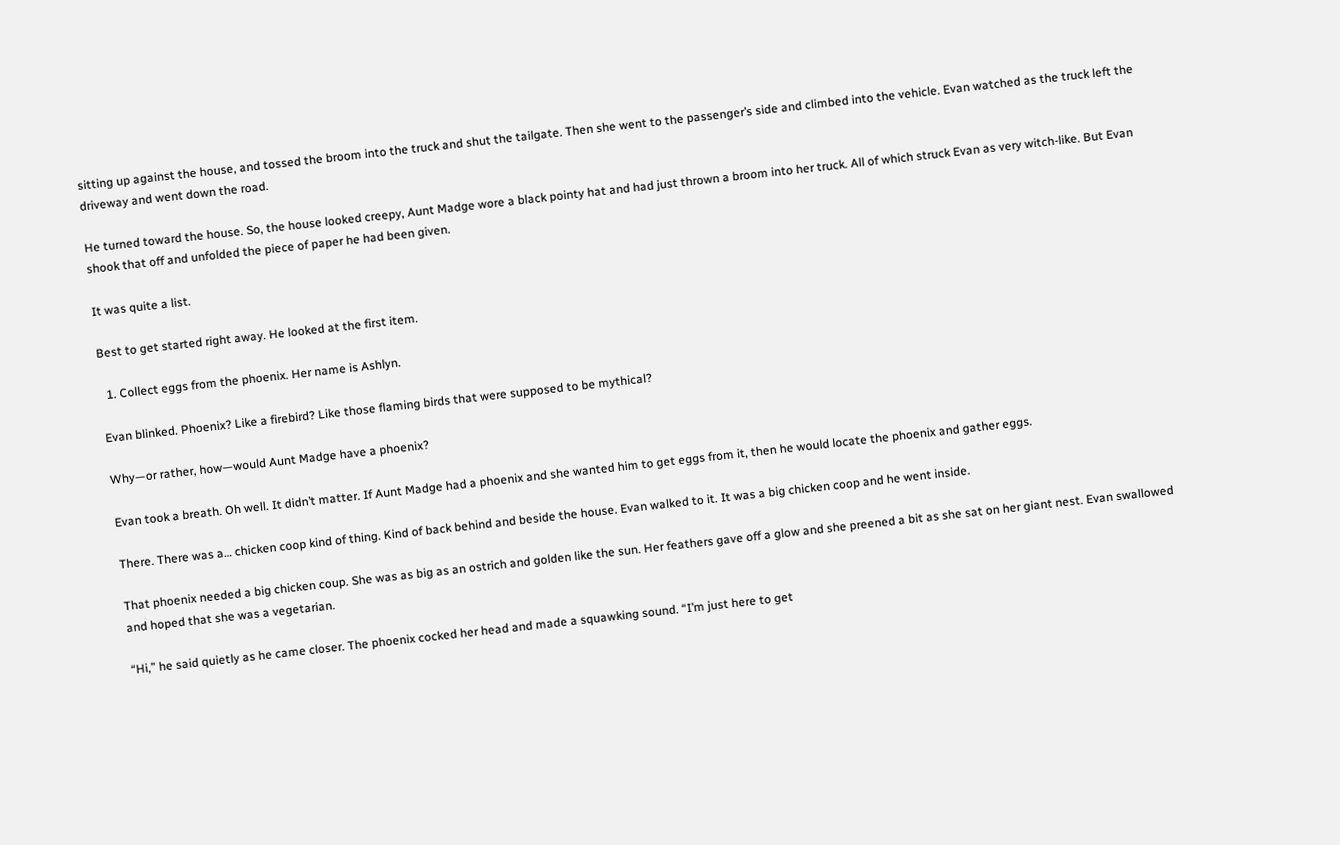sitting up against the house, and tossed the broom into the truck and shut the tailgate. Then she went to the passenger’s side and climbed into the vehicle. Evan watched as the truck left the driveway and went down the road.

He turned toward the house. So, the house looked creepy, Aunt Madge wore a black pointy hat and had just thrown a broom into her truck. All of which struck Evan as very witch-like. But Evan shook that off and unfolded the piece of paper he had been given.

It was quite a list.

Best to get started right away. He looked at the first item.

  1. Collect eggs from the phoenix. Her name is Ashlyn.

Evan blinked. Phoenix? Like a firebird? Like those flaming birds that were supposed to be mythical?

Why—or rather, how—would Aunt Madge have a phoenix?

Evan took a breath. Oh well. It didn’t matter. If Aunt Madge had a phoenix and she wanted him to get eggs from it, then he would locate the phoenix and gather eggs.

There. There was a… chicken coop kind of thing. Kind of back behind and beside the house. Evan walked to it. It was a big chicken coop and he went inside.

That phoenix needed a big chicken coup. She was as big as an ostrich and golden like the sun. Her feathers gave off a glow and she preened a bit as she sat on her giant nest. Evan swallowed and hoped that she was a vegetarian.

“Hi,” he said quietly as he came closer. The phoenix cocked her head and made a squawking sound. “I’m just here to get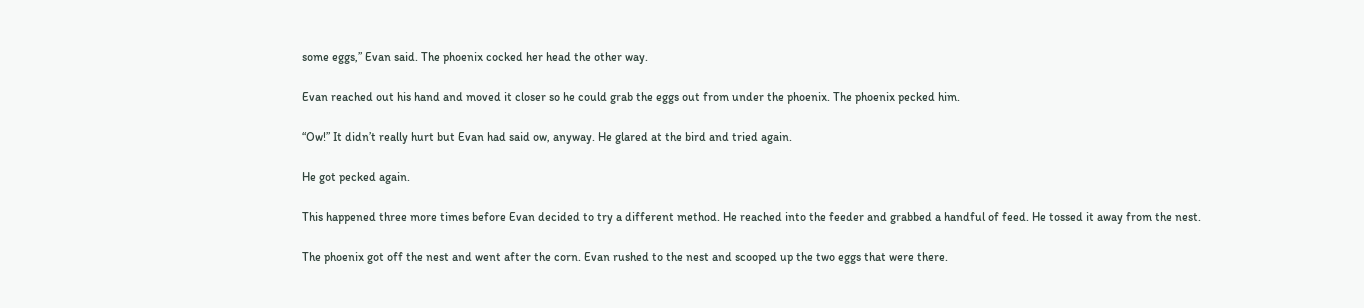some eggs,” Evan said. The phoenix cocked her head the other way.

Evan reached out his hand and moved it closer so he could grab the eggs out from under the phoenix. The phoenix pecked him.

“Ow!” It didn’t really hurt but Evan had said ow, anyway. He glared at the bird and tried again.

He got pecked again.

This happened three more times before Evan decided to try a different method. He reached into the feeder and grabbed a handful of feed. He tossed it away from the nest.

The phoenix got off the nest and went after the corn. Evan rushed to the nest and scooped up the two eggs that were there.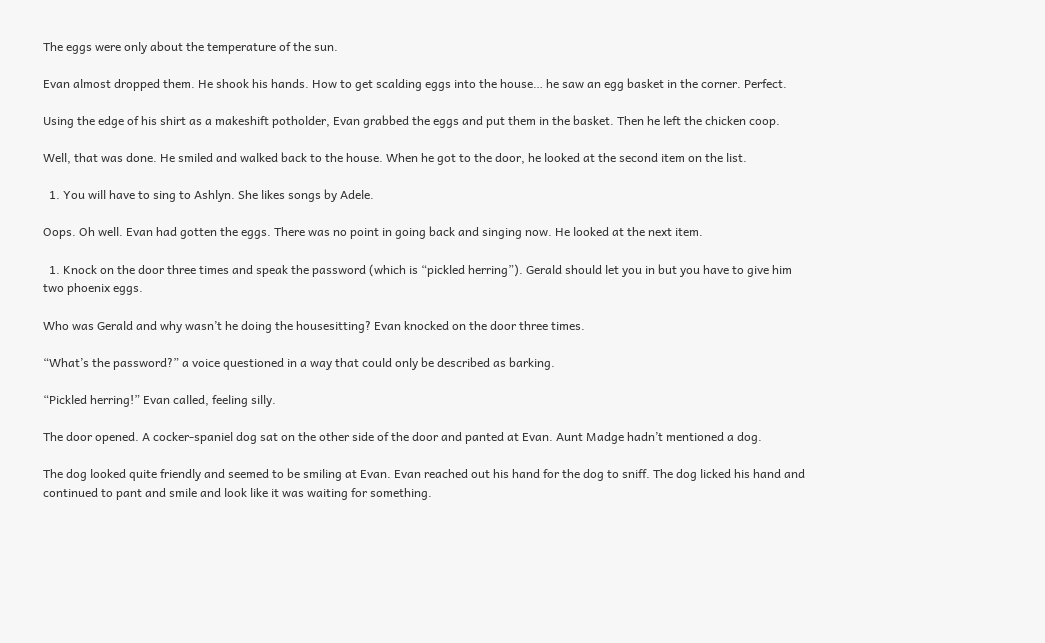The eggs were only about the temperature of the sun.

Evan almost dropped them. He shook his hands. How to get scalding eggs into the house… he saw an egg basket in the corner. Perfect.

Using the edge of his shirt as a makeshift potholder, Evan grabbed the eggs and put them in the basket. Then he left the chicken coop.

Well, that was done. He smiled and walked back to the house. When he got to the door, he looked at the second item on the list.

  1. You will have to sing to Ashlyn. She likes songs by Adele.

Oops. Oh well. Evan had gotten the eggs. There was no point in going back and singing now. He looked at the next item.

  1. Knock on the door three times and speak the password (which is “pickled herring”). Gerald should let you in but you have to give him two phoenix eggs.

Who was Gerald and why wasn’t he doing the housesitting? Evan knocked on the door three times.

“What’s the password?” a voice questioned in a way that could only be described as barking.

“Pickled herring!” Evan called, feeling silly.

The door opened. A cocker-spaniel dog sat on the other side of the door and panted at Evan. Aunt Madge hadn’t mentioned a dog.

The dog looked quite friendly and seemed to be smiling at Evan. Evan reached out his hand for the dog to sniff. The dog licked his hand and continued to pant and smile and look like it was waiting for something.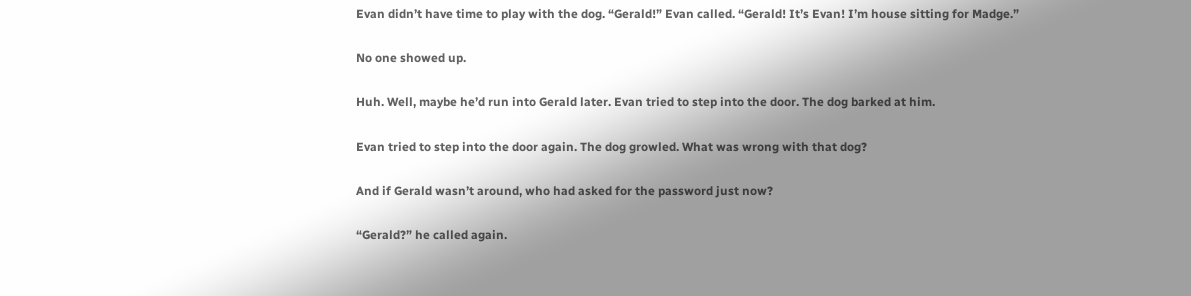Evan didn’t have time to play with the dog. “Gerald!” Evan called. “Gerald! It’s Evan! I’m house sitting for Madge.”

No one showed up.

Huh. Well, maybe he’d run into Gerald later. Evan tried to step into the door. The dog barked at him.

Evan tried to step into the door again. The dog growled. What was wrong with that dog?

And if Gerald wasn’t around, who had asked for the password just now?

“Gerald?” he called again.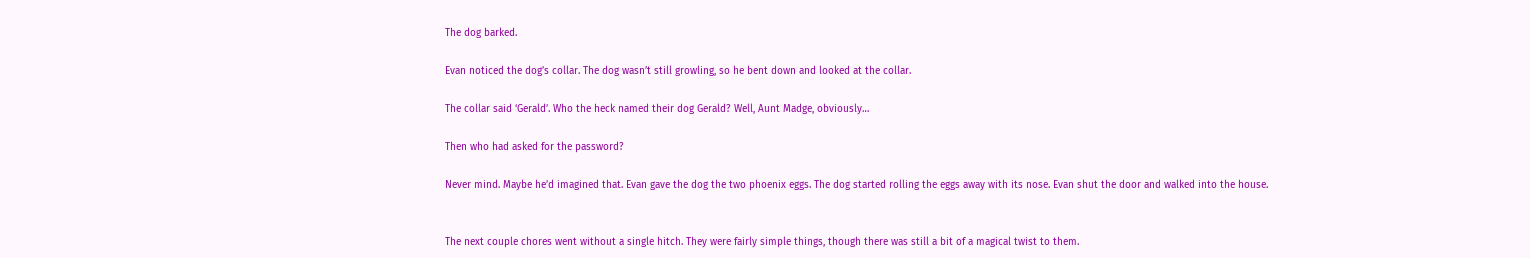The dog barked.

Evan noticed the dog’s collar. The dog wasn’t still growling, so he bent down and looked at the collar.

The collar said ‘Gerald’. Who the heck named their dog Gerald? Well, Aunt Madge, obviously…

Then who had asked for the password?

Never mind. Maybe he’d imagined that. Evan gave the dog the two phoenix eggs. The dog started rolling the eggs away with its nose. Evan shut the door and walked into the house.


The next couple chores went without a single hitch. They were fairly simple things, though there was still a bit of a magical twist to them.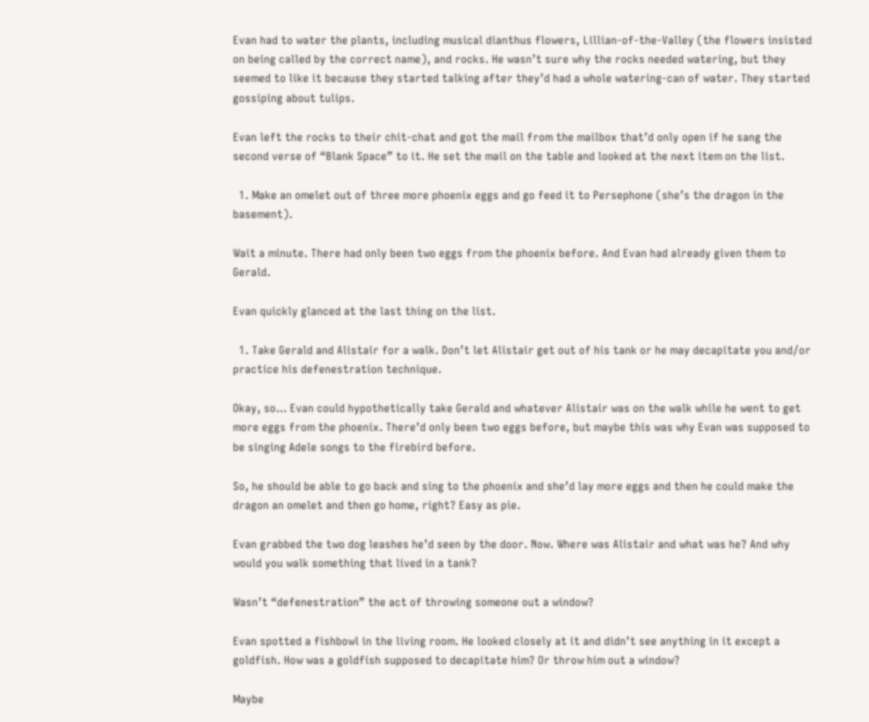Evan had to water the plants, including musical dianthus flowers, Lillian-of-the-Valley (the flowers insisted on being called by the correct name), and rocks. He wasn’t sure why the rocks needed watering, but they seemed to like it because they started talking after they’d had a whole watering-can of water. They started gossiping about tulips.

Evan left the rocks to their chit-chat and got the mail from the mailbox that’d only open if he sang the second verse of “Blank Space” to it. He set the mail on the table and looked at the next item on the list.

  1. Make an omelet out of three more phoenix eggs and go feed it to Persephone (she’s the dragon in the basement).

Wait a minute. There had only been two eggs from the phoenix before. And Evan had already given them to Gerald.

Evan quickly glanced at the last thing on the list.

  1. Take Gerald and Alistair for a walk. Don’t let Alistair get out of his tank or he may decapitate you and/or practice his defenestration technique.

Okay, so… Evan could hypothetically take Gerald and whatever Alistair was on the walk while he went to get more eggs from the phoenix. There’d only been two eggs before, but maybe this was why Evan was supposed to be singing Adele songs to the firebird before.

So, he should be able to go back and sing to the phoenix and she’d lay more eggs and then he could make the dragon an omelet and then go home, right? Easy as pie.

Evan grabbed the two dog leashes he’d seen by the door. Now. Where was Alistair and what was he? And why would you walk something that lived in a tank?

Wasn’t “defenestration” the act of throwing someone out a window?

Evan spotted a fishbowl in the living room. He looked closely at it and didn’t see anything in it except a goldfish. How was a goldfish supposed to decapitate him? Or throw him out a window?

Maybe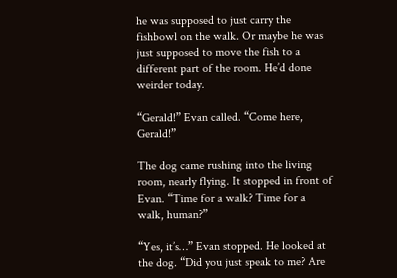he was supposed to just carry the fishbowl on the walk. Or maybe he was just supposed to move the fish to a different part of the room. He’d done weirder today.

“Gerald!” Evan called. “Come here, Gerald!”

The dog came rushing into the living room, nearly flying. It stopped in front of Evan. “Time for a walk? Time for a walk, human?”

“Yes, it’s…” Evan stopped. He looked at the dog. “Did you just speak to me? Are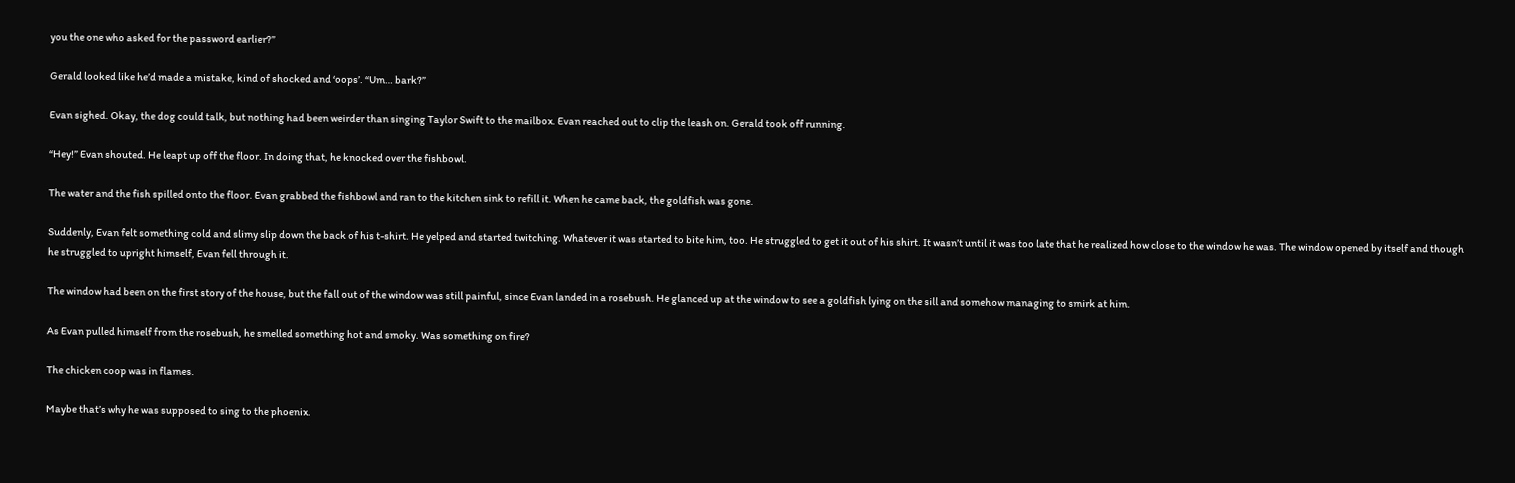you the one who asked for the password earlier?”

Gerald looked like he’d made a mistake, kind of shocked and ‘oops’. “Um… bark?”

Evan sighed. Okay, the dog could talk, but nothing had been weirder than singing Taylor Swift to the mailbox. Evan reached out to clip the leash on. Gerald took off running.

“Hey!” Evan shouted. He leapt up off the floor. In doing that, he knocked over the fishbowl.

The water and the fish spilled onto the floor. Evan grabbed the fishbowl and ran to the kitchen sink to refill it. When he came back, the goldfish was gone.

Suddenly, Evan felt something cold and slimy slip down the back of his t-shirt. He yelped and started twitching. Whatever it was started to bite him, too. He struggled to get it out of his shirt. It wasn’t until it was too late that he realized how close to the window he was. The window opened by itself and though he struggled to upright himself, Evan fell through it.

The window had been on the first story of the house, but the fall out of the window was still painful, since Evan landed in a rosebush. He glanced up at the window to see a goldfish lying on the sill and somehow managing to smirk at him.

As Evan pulled himself from the rosebush, he smelled something hot and smoky. Was something on fire?

The chicken coop was in flames.

Maybe that’s why he was supposed to sing to the phoenix.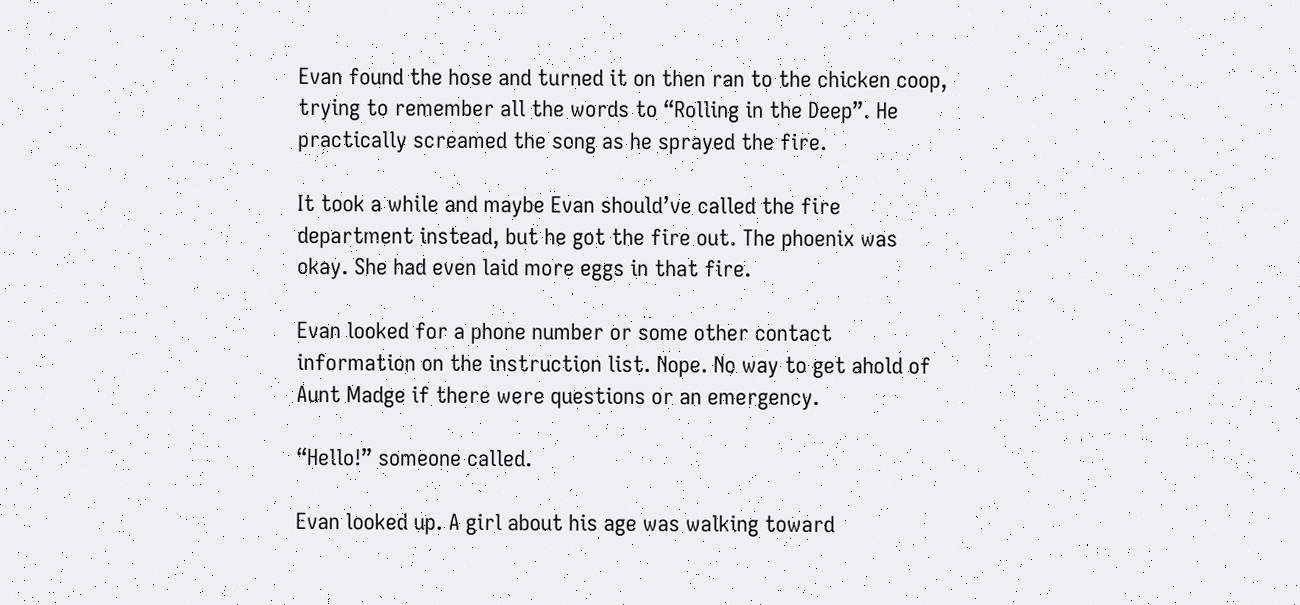Evan found the hose and turned it on then ran to the chicken coop, trying to remember all the words to “Rolling in the Deep”. He practically screamed the song as he sprayed the fire.

It took a while and maybe Evan should’ve called the fire department instead, but he got the fire out. The phoenix was okay. She had even laid more eggs in that fire.

Evan looked for a phone number or some other contact information on the instruction list. Nope. No way to get ahold of Aunt Madge if there were questions or an emergency.

“Hello!” someone called.

Evan looked up. A girl about his age was walking toward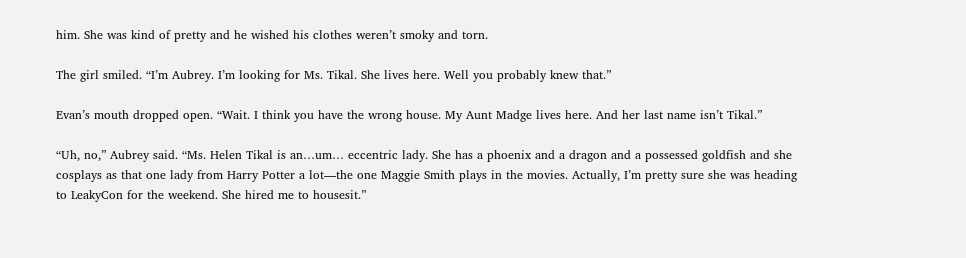him. She was kind of pretty and he wished his clothes weren’t smoky and torn.

The girl smiled. “I’m Aubrey. I’m looking for Ms. Tikal. She lives here. Well you probably knew that.”

Evan’s mouth dropped open. “Wait. I think you have the wrong house. My Aunt Madge lives here. And her last name isn’t Tikal.”

“Uh, no,” Aubrey said. “Ms. Helen Tikal is an…um… eccentric lady. She has a phoenix and a dragon and a possessed goldfish and she cosplays as that one lady from Harry Potter a lot—the one Maggie Smith plays in the movies. Actually, I’m pretty sure she was heading to LeakyCon for the weekend. She hired me to housesit.”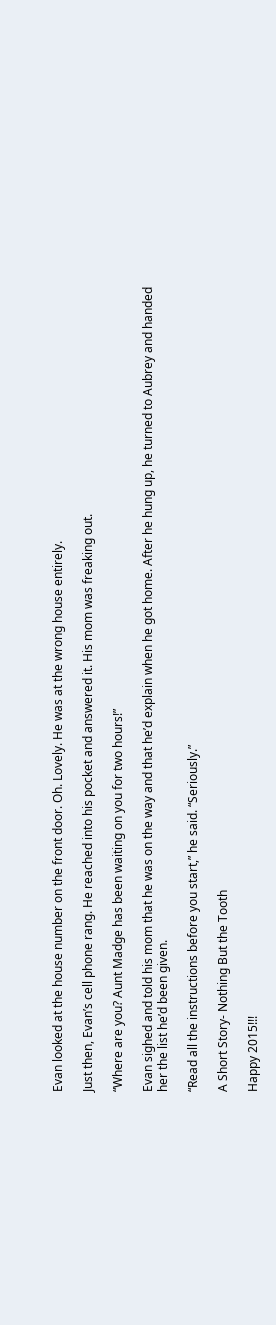Evan looked at the house number on the front door. Oh. Lovely. He was at the wrong house entirely.

Just then, Evan’s cell phone rang. He reached into his pocket and answered it. His mom was freaking out.

“Where are you? Aunt Madge has been waiting on you for two hours!”

Evan sighed and told his mom that he was on the way and that he’d explain when he got home. After he hung up, he turned to Aubrey and handed her the list he’d been given.

“Read all the instructions before you start,” he said. “Seriously.”

A Short Story- Nothing But the Tooth

Happy 2015!!!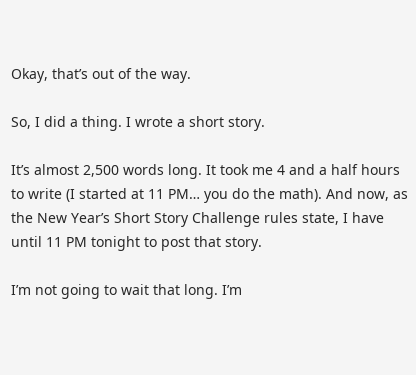Okay, that’s out of the way.

So, I did a thing. I wrote a short story.

It’s almost 2,500 words long. It took me 4 and a half hours to write (I started at 11 PM… you do the math). And now, as the New Year’s Short Story Challenge rules state, I have until 11 PM tonight to post that story.

I’m not going to wait that long. I’m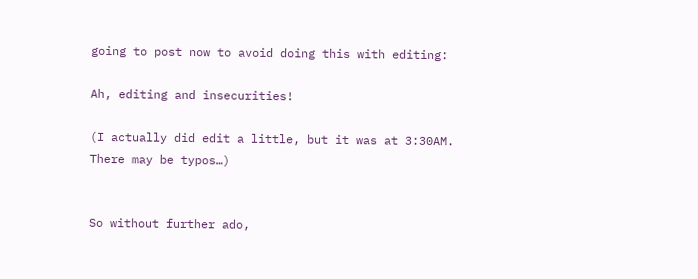going to post now to avoid doing this with editing:

Ah, editing and insecurities!

(I actually did edit a little, but it was at 3:30AM. There may be typos…)


So without further ado,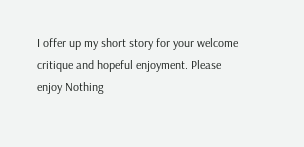I offer up my short story for your welcome critique and hopeful enjoyment. Please enjoy Nothing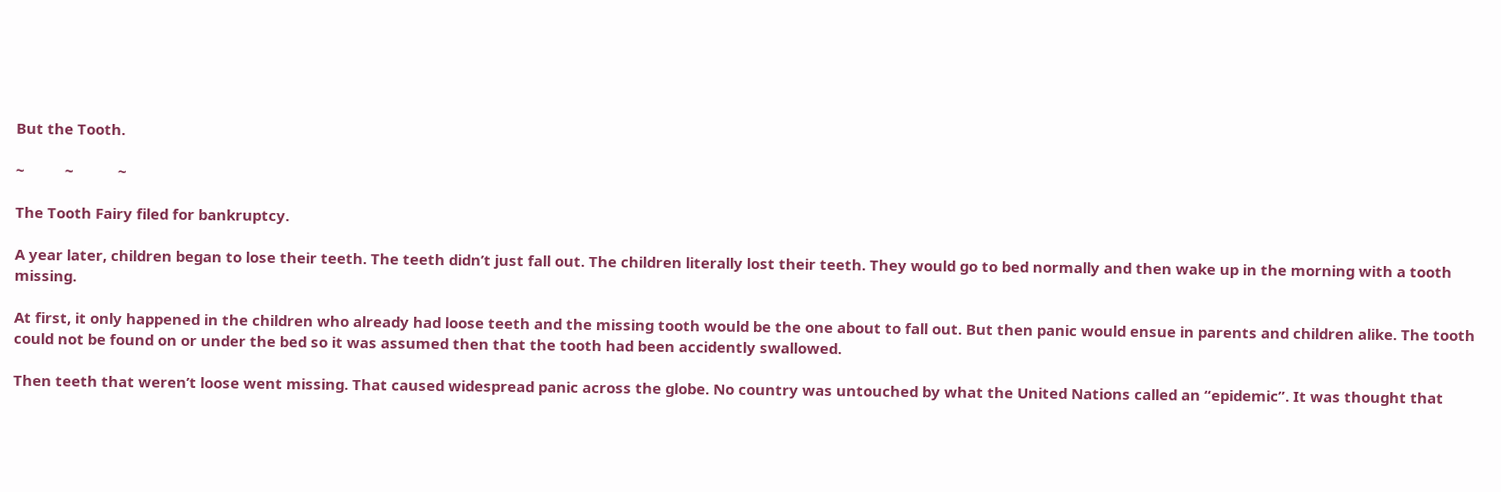But the Tooth.

~          ~           ~

The Tooth Fairy filed for bankruptcy.

A year later, children began to lose their teeth. The teeth didn’t just fall out. The children literally lost their teeth. They would go to bed normally and then wake up in the morning with a tooth missing.

At first, it only happened in the children who already had loose teeth and the missing tooth would be the one about to fall out. But then panic would ensue in parents and children alike. The tooth could not be found on or under the bed so it was assumed then that the tooth had been accidently swallowed.

Then teeth that weren’t loose went missing. That caused widespread panic across the globe. No country was untouched by what the United Nations called an “epidemic”. It was thought that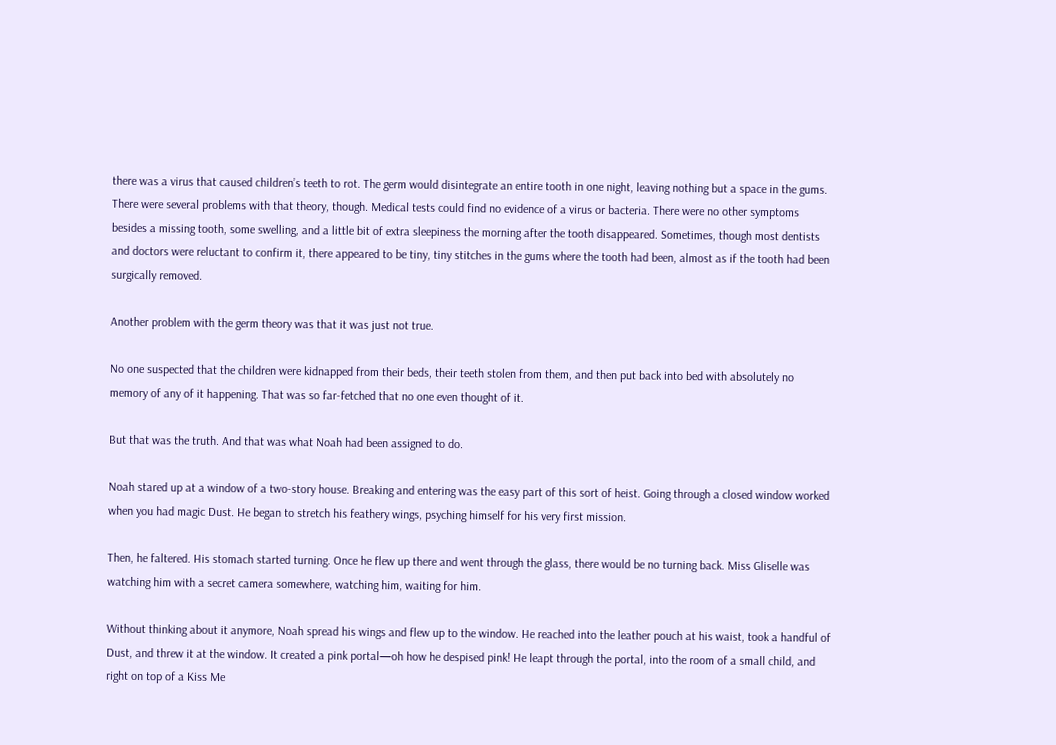there was a virus that caused children’s teeth to rot. The germ would disintegrate an entire tooth in one night, leaving nothing but a space in the gums. There were several problems with that theory, though. Medical tests could find no evidence of a virus or bacteria. There were no other symptoms besides a missing tooth, some swelling, and a little bit of extra sleepiness the morning after the tooth disappeared. Sometimes, though most dentists and doctors were reluctant to confirm it, there appeared to be tiny, tiny stitches in the gums where the tooth had been, almost as if the tooth had been surgically removed.

Another problem with the germ theory was that it was just not true.

No one suspected that the children were kidnapped from their beds, their teeth stolen from them, and then put back into bed with absolutely no memory of any of it happening. That was so far-fetched that no one even thought of it.

But that was the truth. And that was what Noah had been assigned to do.

Noah stared up at a window of a two-story house. Breaking and entering was the easy part of this sort of heist. Going through a closed window worked when you had magic Dust. He began to stretch his feathery wings, psyching himself for his very first mission.

Then, he faltered. His stomach started turning. Once he flew up there and went through the glass, there would be no turning back. Miss Gliselle was watching him with a secret camera somewhere, watching him, waiting for him.

Without thinking about it anymore, Noah spread his wings and flew up to the window. He reached into the leather pouch at his waist, took a handful of Dust, and threw it at the window. It created a pink portal—oh how he despised pink! He leapt through the portal, into the room of a small child, and right on top of a Kiss Me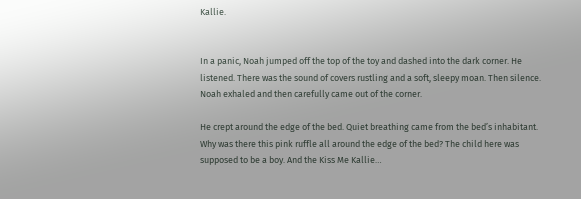Kallie.


In a panic, Noah jumped off the top of the toy and dashed into the dark corner. He listened. There was the sound of covers rustling and a soft, sleepy moan. Then silence. Noah exhaled and then carefully came out of the corner.

He crept around the edge of the bed. Quiet breathing came from the bed’s inhabitant. Why was there this pink ruffle all around the edge of the bed? The child here was supposed to be a boy. And the Kiss Me Kallie…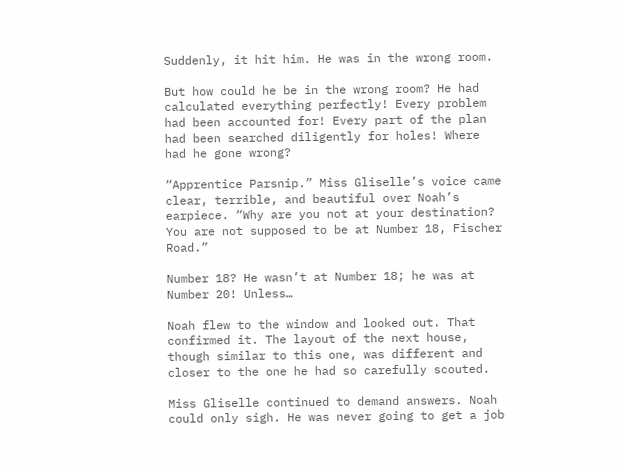Suddenly, it hit him. He was in the wrong room.

But how could he be in the wrong room? He had calculated everything perfectly! Every problem had been accounted for! Every part of the plan had been searched diligently for holes! Where had he gone wrong?

“Apprentice Parsnip.” Miss Gliselle’s voice came clear, terrible, and beautiful over Noah’s earpiece. “Why are you not at your destination? You are not supposed to be at Number 18, Fischer Road.”

Number 18? He wasn’t at Number 18; he was at Number 20! Unless…

Noah flew to the window and looked out. That confirmed it. The layout of the next house, though similar to this one, was different and closer to the one he had so carefully scouted.

Miss Gliselle continued to demand answers. Noah could only sigh. He was never going to get a job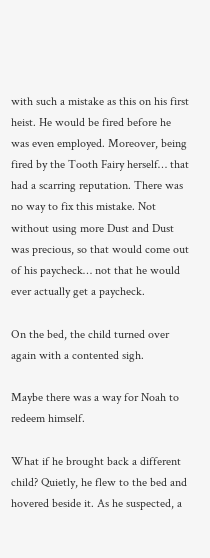with such a mistake as this on his first heist. He would be fired before he was even employed. Moreover, being fired by the Tooth Fairy herself… that had a scarring reputation. There was no way to fix this mistake. Not without using more Dust and Dust was precious, so that would come out of his paycheck… not that he would ever actually get a paycheck.

On the bed, the child turned over again with a contented sigh.

Maybe there was a way for Noah to redeem himself.

What if he brought back a different child? Quietly, he flew to the bed and hovered beside it. As he suspected, a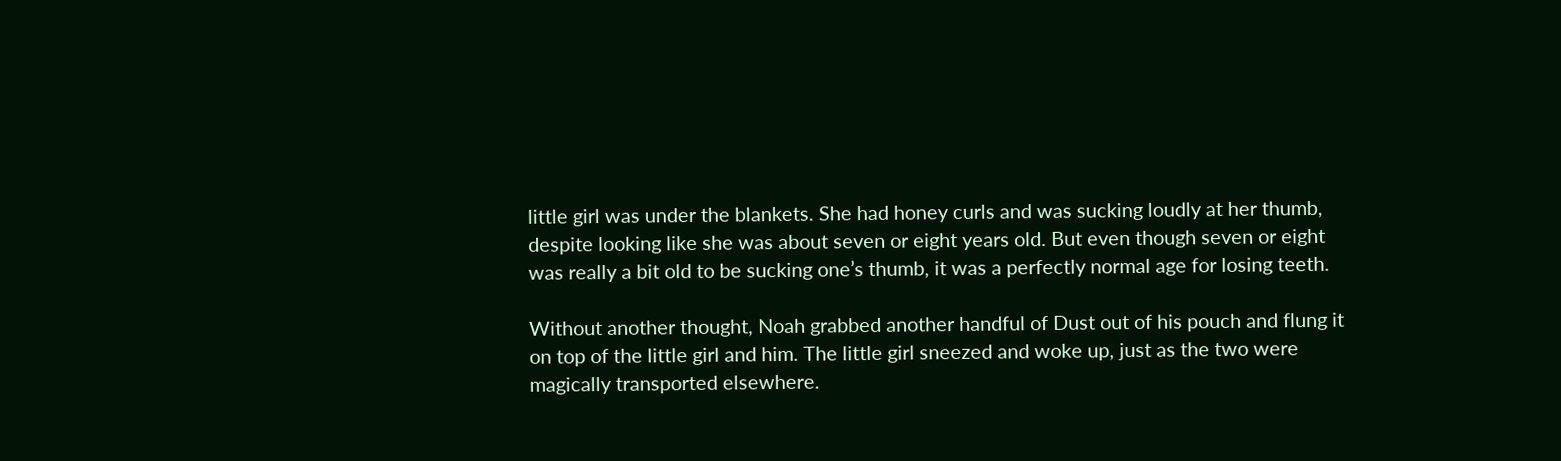little girl was under the blankets. She had honey curls and was sucking loudly at her thumb, despite looking like she was about seven or eight years old. But even though seven or eight was really a bit old to be sucking one’s thumb, it was a perfectly normal age for losing teeth.

Without another thought, Noah grabbed another handful of Dust out of his pouch and flung it on top of the little girl and him. The little girl sneezed and woke up, just as the two were magically transported elsewhere.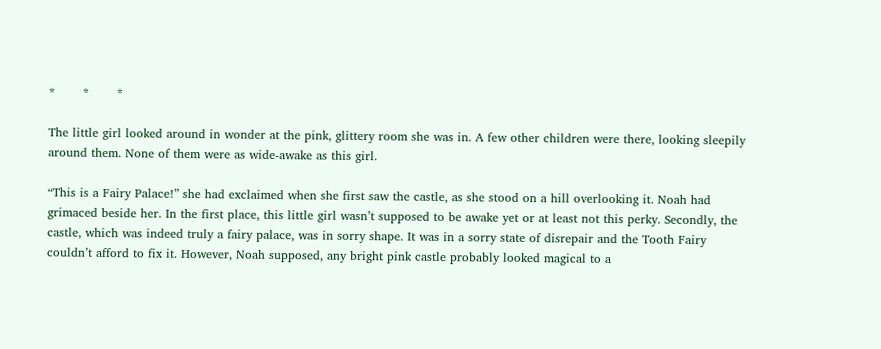*       *       *

The little girl looked around in wonder at the pink, glittery room she was in. A few other children were there, looking sleepily around them. None of them were as wide-awake as this girl.

“This is a Fairy Palace!” she had exclaimed when she first saw the castle, as she stood on a hill overlooking it. Noah had grimaced beside her. In the first place, this little girl wasn’t supposed to be awake yet or at least not this perky. Secondly, the castle, which was indeed truly a fairy palace, was in sorry shape. It was in a sorry state of disrepair and the Tooth Fairy couldn’t afford to fix it. However, Noah supposed, any bright pink castle probably looked magical to a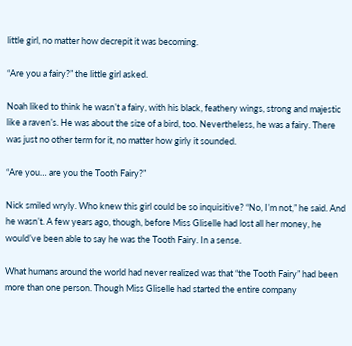little girl, no matter how decrepit it was becoming.

“Are you a fairy?” the little girl asked.

Noah liked to think he wasn’t a fairy, with his black, feathery wings, strong and majestic like a raven’s. He was about the size of a bird, too. Nevertheless, he was a fairy. There was just no other term for it, no matter how girly it sounded.

“Are you… are you the Tooth Fairy?”

Nick smiled wryly. Who knew this girl could be so inquisitive? “No, I’m not,” he said. And he wasn’t. A few years ago, though, before Miss Gliselle had lost all her money, he would’ve been able to say he was the Tooth Fairy. In a sense.

What humans around the world had never realized was that “the Tooth Fairy” had been more than one person. Though Miss Gliselle had started the entire company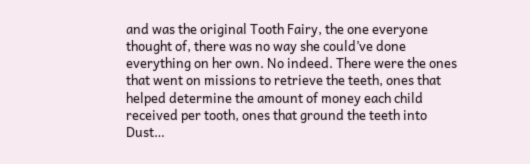and was the original Tooth Fairy, the one everyone thought of, there was no way she could’ve done everything on her own. No indeed. There were the ones that went on missions to retrieve the teeth, ones that helped determine the amount of money each child received per tooth, ones that ground the teeth into Dust…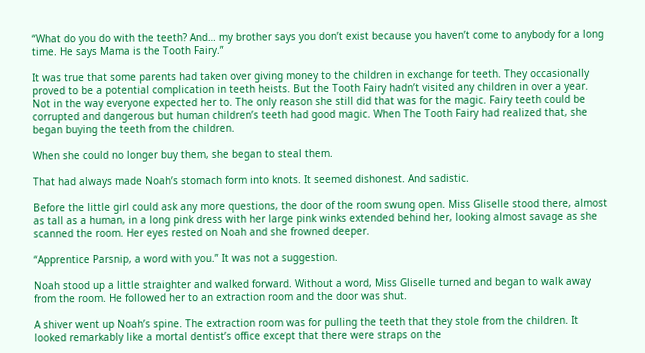“What do you do with the teeth? And… my brother says you don’t exist because you haven’t come to anybody for a long time. He says Mama is the Tooth Fairy.”

It was true that some parents had taken over giving money to the children in exchange for teeth. They occasionally proved to be a potential complication in teeth heists. But the Tooth Fairy hadn’t visited any children in over a year. Not in the way everyone expected her to. The only reason she still did that was for the magic. Fairy teeth could be corrupted and dangerous but human children’s teeth had good magic. When The Tooth Fairy had realized that, she began buying the teeth from the children.

When she could no longer buy them, she began to steal them.

That had always made Noah’s stomach form into knots. It seemed dishonest. And sadistic.

Before the little girl could ask any more questions, the door of the room swung open. Miss Gliselle stood there, almost as tall as a human, in a long pink dress with her large pink winks extended behind her, looking almost savage as she scanned the room. Her eyes rested on Noah and she frowned deeper.

“Apprentice Parsnip, a word with you.” It was not a suggestion.

Noah stood up a little straighter and walked forward. Without a word, Miss Gliselle turned and began to walk away from the room. He followed her to an extraction room and the door was shut.

A shiver went up Noah’s spine. The extraction room was for pulling the teeth that they stole from the children. It looked remarkably like a mortal dentist’s office except that there were straps on the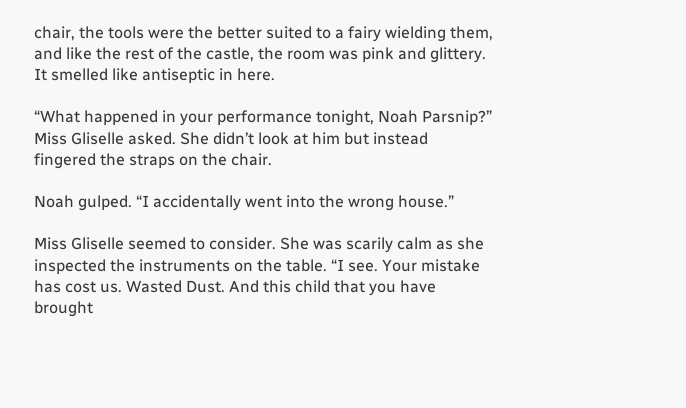chair, the tools were the better suited to a fairy wielding them, and like the rest of the castle, the room was pink and glittery. It smelled like antiseptic in here.

“What happened in your performance tonight, Noah Parsnip?” Miss Gliselle asked. She didn’t look at him but instead fingered the straps on the chair.

Noah gulped. “I accidentally went into the wrong house.”

Miss Gliselle seemed to consider. She was scarily calm as she inspected the instruments on the table. “I see. Your mistake has cost us. Wasted Dust. And this child that you have brought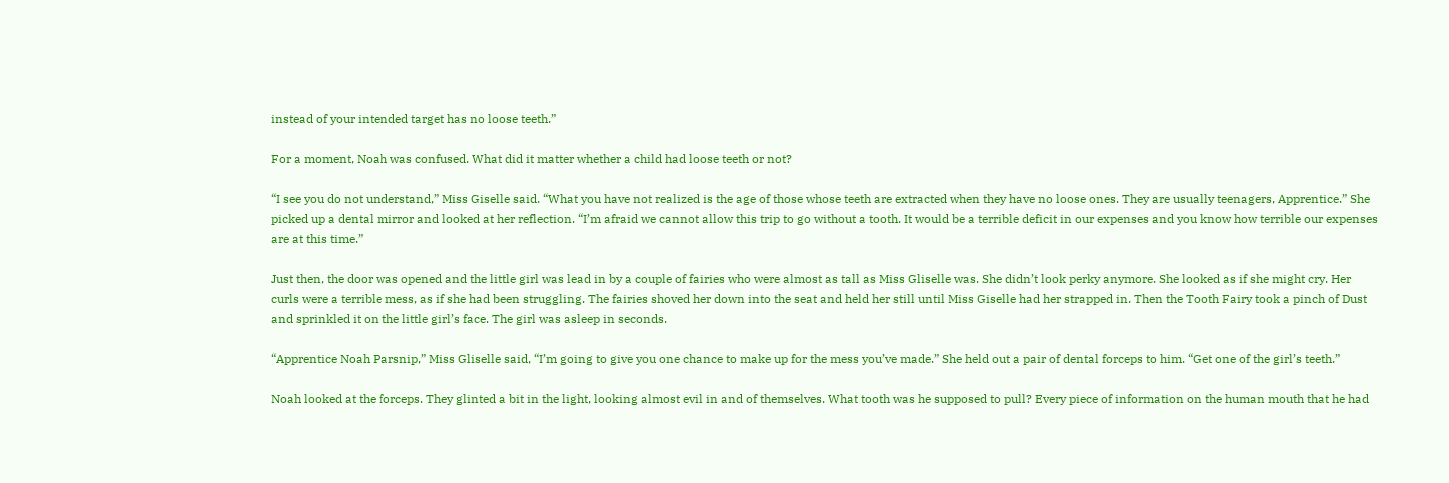instead of your intended target has no loose teeth.”

For a moment, Noah was confused. What did it matter whether a child had loose teeth or not?

“I see you do not understand,” Miss Giselle said. “What you have not realized is the age of those whose teeth are extracted when they have no loose ones. They are usually teenagers, Apprentice.” She picked up a dental mirror and looked at her reflection. “I’m afraid we cannot allow this trip to go without a tooth. It would be a terrible deficit in our expenses and you know how terrible our expenses are at this time.”

Just then, the door was opened and the little girl was lead in by a couple of fairies who were almost as tall as Miss Gliselle was. She didn’t look perky anymore. She looked as if she might cry. Her curls were a terrible mess, as if she had been struggling. The fairies shoved her down into the seat and held her still until Miss Giselle had her strapped in. Then the Tooth Fairy took a pinch of Dust and sprinkled it on the little girl’s face. The girl was asleep in seconds.

“Apprentice Noah Parsnip,” Miss Gliselle said, “I’m going to give you one chance to make up for the mess you’ve made.” She held out a pair of dental forceps to him. “Get one of the girl’s teeth.”

Noah looked at the forceps. They glinted a bit in the light, looking almost evil in and of themselves. What tooth was he supposed to pull? Every piece of information on the human mouth that he had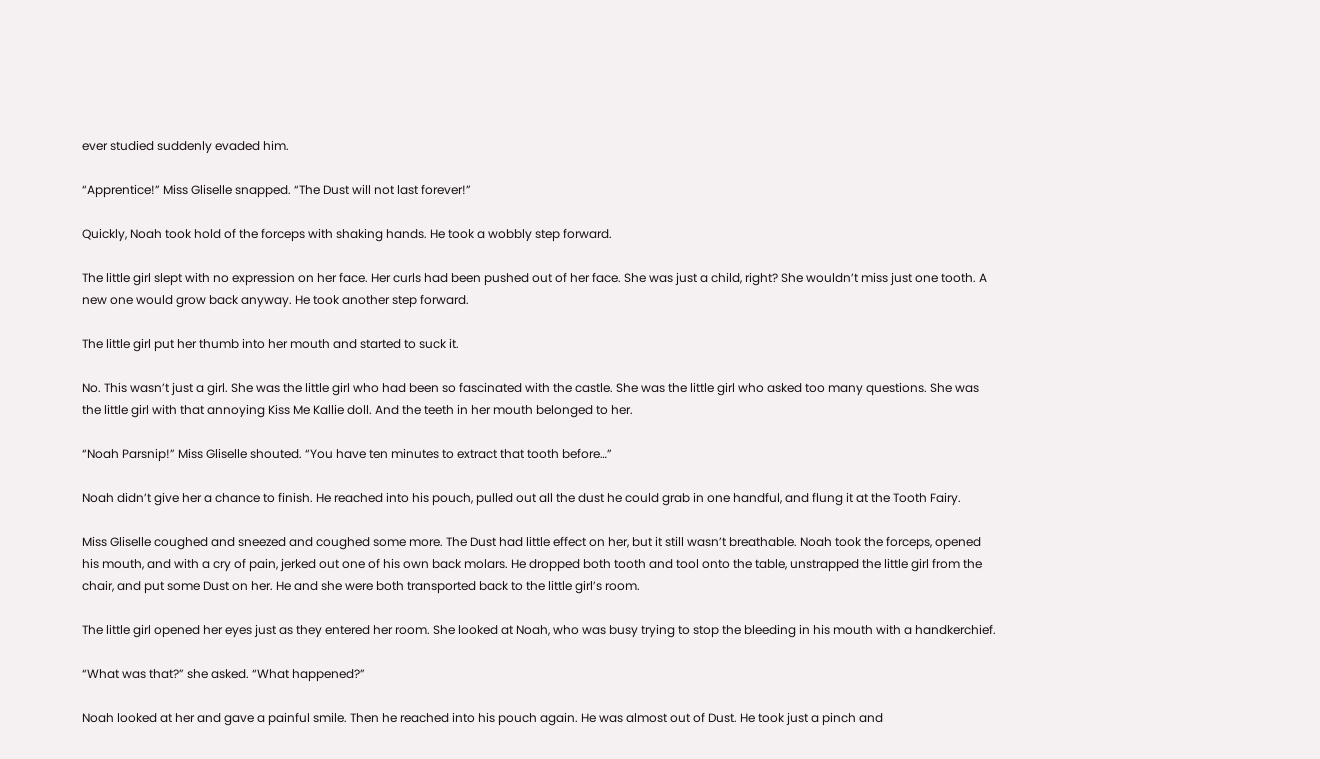ever studied suddenly evaded him.

“Apprentice!” Miss Gliselle snapped. “The Dust will not last forever!”

Quickly, Noah took hold of the forceps with shaking hands. He took a wobbly step forward.

The little girl slept with no expression on her face. Her curls had been pushed out of her face. She was just a child, right? She wouldn’t miss just one tooth. A new one would grow back anyway. He took another step forward.

The little girl put her thumb into her mouth and started to suck it.

No. This wasn’t just a girl. She was the little girl who had been so fascinated with the castle. She was the little girl who asked too many questions. She was the little girl with that annoying Kiss Me Kallie doll. And the teeth in her mouth belonged to her.

“Noah Parsnip!” Miss Gliselle shouted. “You have ten minutes to extract that tooth before…”

Noah didn’t give her a chance to finish. He reached into his pouch, pulled out all the dust he could grab in one handful, and flung it at the Tooth Fairy.

Miss Gliselle coughed and sneezed and coughed some more. The Dust had little effect on her, but it still wasn’t breathable. Noah took the forceps, opened his mouth, and with a cry of pain, jerked out one of his own back molars. He dropped both tooth and tool onto the table, unstrapped the little girl from the chair, and put some Dust on her. He and she were both transported back to the little girl’s room.

The little girl opened her eyes just as they entered her room. She looked at Noah, who was busy trying to stop the bleeding in his mouth with a handkerchief.

“What was that?” she asked. “What happened?”

Noah looked at her and gave a painful smile. Then he reached into his pouch again. He was almost out of Dust. He took just a pinch and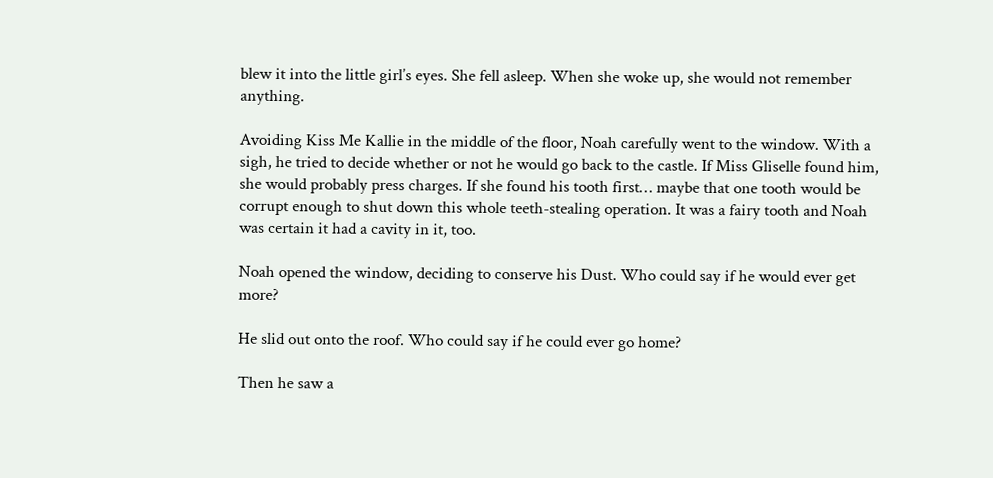blew it into the little girl’s eyes. She fell asleep. When she woke up, she would not remember anything.

Avoiding Kiss Me Kallie in the middle of the floor, Noah carefully went to the window. With a sigh, he tried to decide whether or not he would go back to the castle. If Miss Gliselle found him, she would probably press charges. If she found his tooth first… maybe that one tooth would be corrupt enough to shut down this whole teeth-stealing operation. It was a fairy tooth and Noah was certain it had a cavity in it, too.

Noah opened the window, deciding to conserve his Dust. Who could say if he would ever get more?

He slid out onto the roof. Who could say if he could ever go home?

Then he saw a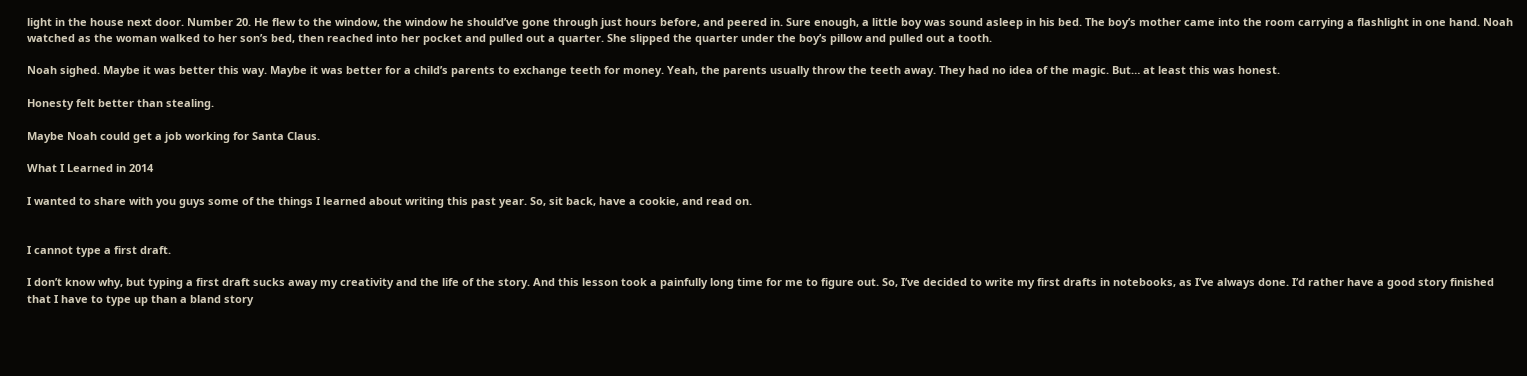light in the house next door. Number 20. He flew to the window, the window he should’ve gone through just hours before, and peered in. Sure enough, a little boy was sound asleep in his bed. The boy’s mother came into the room carrying a flashlight in one hand. Noah watched as the woman walked to her son’s bed, then reached into her pocket and pulled out a quarter. She slipped the quarter under the boy’s pillow and pulled out a tooth.

Noah sighed. Maybe it was better this way. Maybe it was better for a child’s parents to exchange teeth for money. Yeah, the parents usually throw the teeth away. They had no idea of the magic. But… at least this was honest.

Honesty felt better than stealing.

Maybe Noah could get a job working for Santa Claus.

What I Learned in 2014

I wanted to share with you guys some of the things I learned about writing this past year. So, sit back, have a cookie, and read on.


I cannot type a first draft.

I don’t know why, but typing a first draft sucks away my creativity and the life of the story. And this lesson took a painfully long time for me to figure out. So, I’ve decided to write my first drafts in notebooks, as I’ve always done. I’d rather have a good story finished that I have to type up than a bland story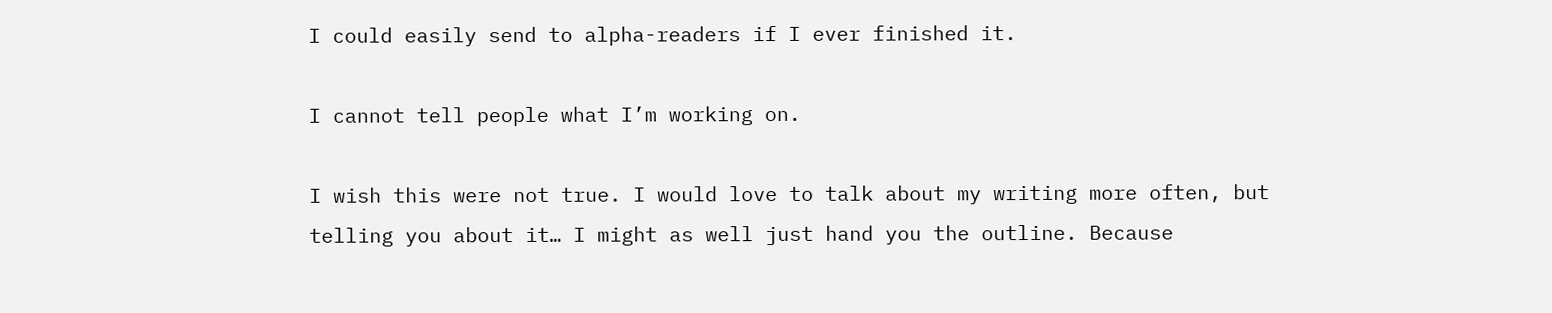I could easily send to alpha-readers if I ever finished it.

I cannot tell people what I’m working on.

I wish this were not true. I would love to talk about my writing more often, but telling you about it… I might as well just hand you the outline. Because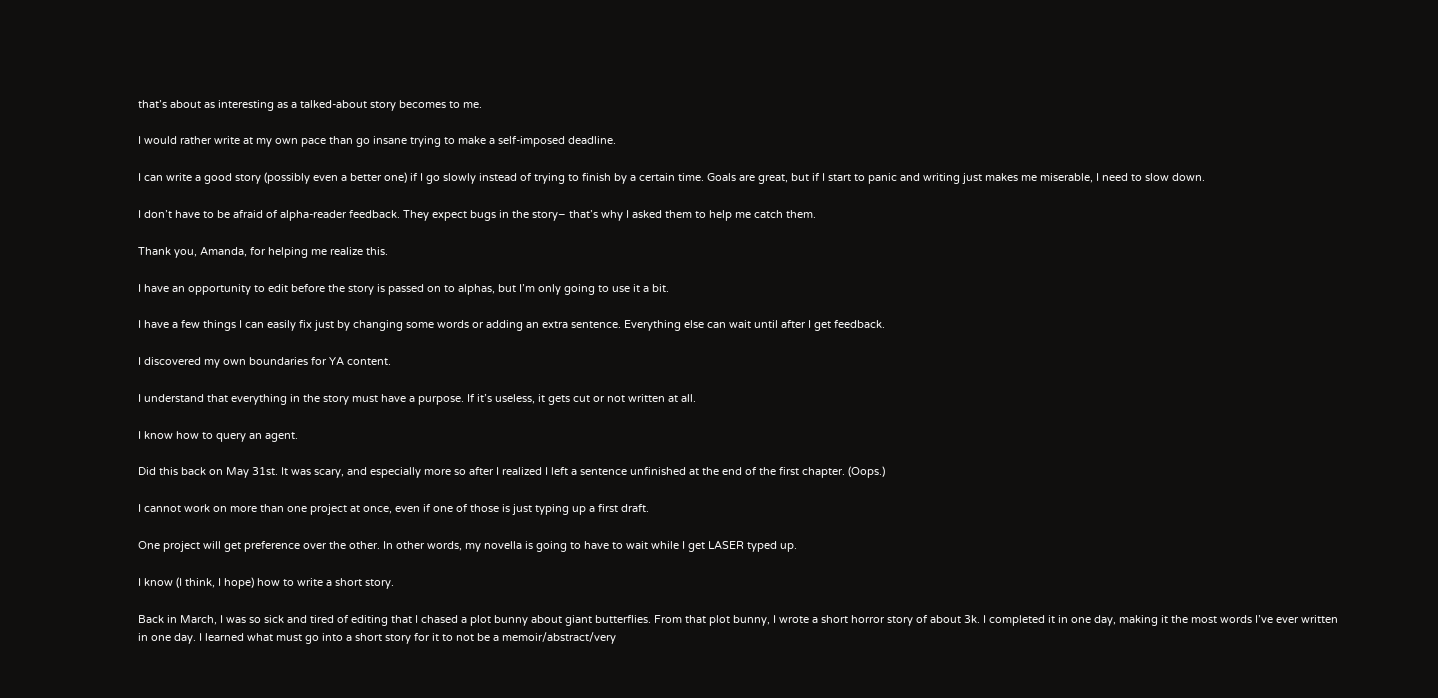that’s about as interesting as a talked-about story becomes to me.

I would rather write at my own pace than go insane trying to make a self-imposed deadline.

I can write a good story (possibly even a better one) if I go slowly instead of trying to finish by a certain time. Goals are great, but if I start to panic and writing just makes me miserable, I need to slow down.

I don’t have to be afraid of alpha-reader feedback. They expect bugs in the story– that’s why I asked them to help me catch them.

Thank you, Amanda, for helping me realize this.

I have an opportunity to edit before the story is passed on to alphas, but I’m only going to use it a bit.

I have a few things I can easily fix just by changing some words or adding an extra sentence. Everything else can wait until after I get feedback.

I discovered my own boundaries for YA content.

I understand that everything in the story must have a purpose. If it’s useless, it gets cut or not written at all.

I know how to query an agent.

Did this back on May 31st. It was scary, and especially more so after I realized I left a sentence unfinished at the end of the first chapter. (Oops.)

I cannot work on more than one project at once, even if one of those is just typing up a first draft.

One project will get preference over the other. In other words, my novella is going to have to wait while I get LASER typed up.

I know (I think, I hope) how to write a short story.

Back in March, I was so sick and tired of editing that I chased a plot bunny about giant butterflies. From that plot bunny, I wrote a short horror story of about 3k. I completed it in one day, making it the most words I’ve ever written in one day. I learned what must go into a short story for it to not be a memoir/abstract/very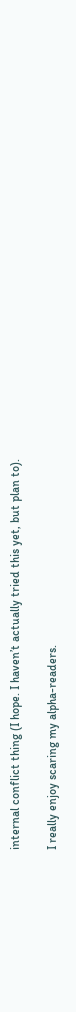internal conflict thing (I hope. I haven’t actually tried this yet, but plan to).

I really enjoy scaring my alpha-readers.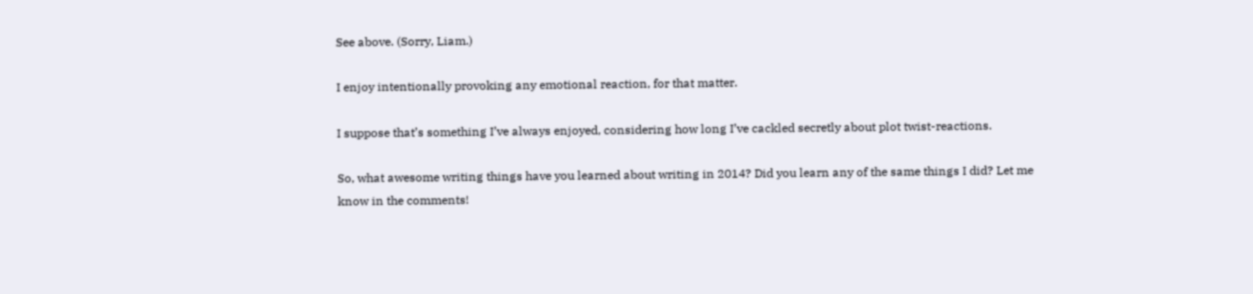See above. (Sorry, Liam.)

I enjoy intentionally provoking any emotional reaction, for that matter.

I suppose that’s something I’ve always enjoyed, considering how long I’ve cackled secretly about plot twist-reactions.

So, what awesome writing things have you learned about writing in 2014? Did you learn any of the same things I did? Let me know in the comments!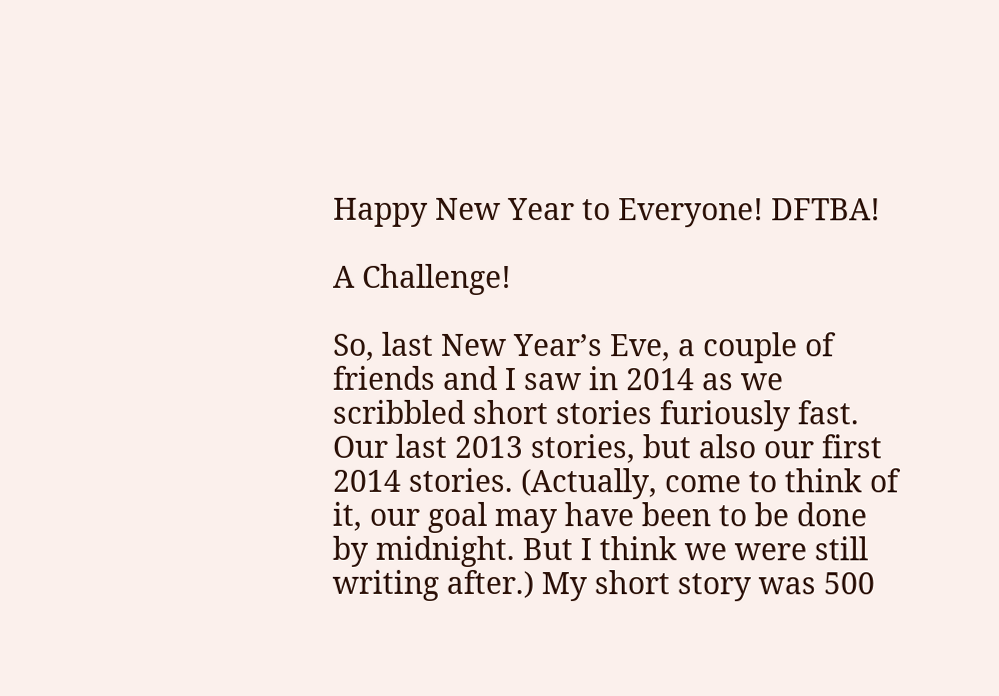Happy New Year to Everyone! DFTBA!

A Challenge!

So, last New Year’s Eve, a couple of friends and I saw in 2014 as we scribbled short stories furiously fast. Our last 2013 stories, but also our first 2014 stories. (Actually, come to think of it, our goal may have been to be done by midnight. But I think we were still writing after.) My short story was 500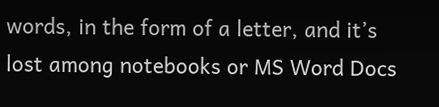words, in the form of a letter, and it’s lost among notebooks or MS Word Docs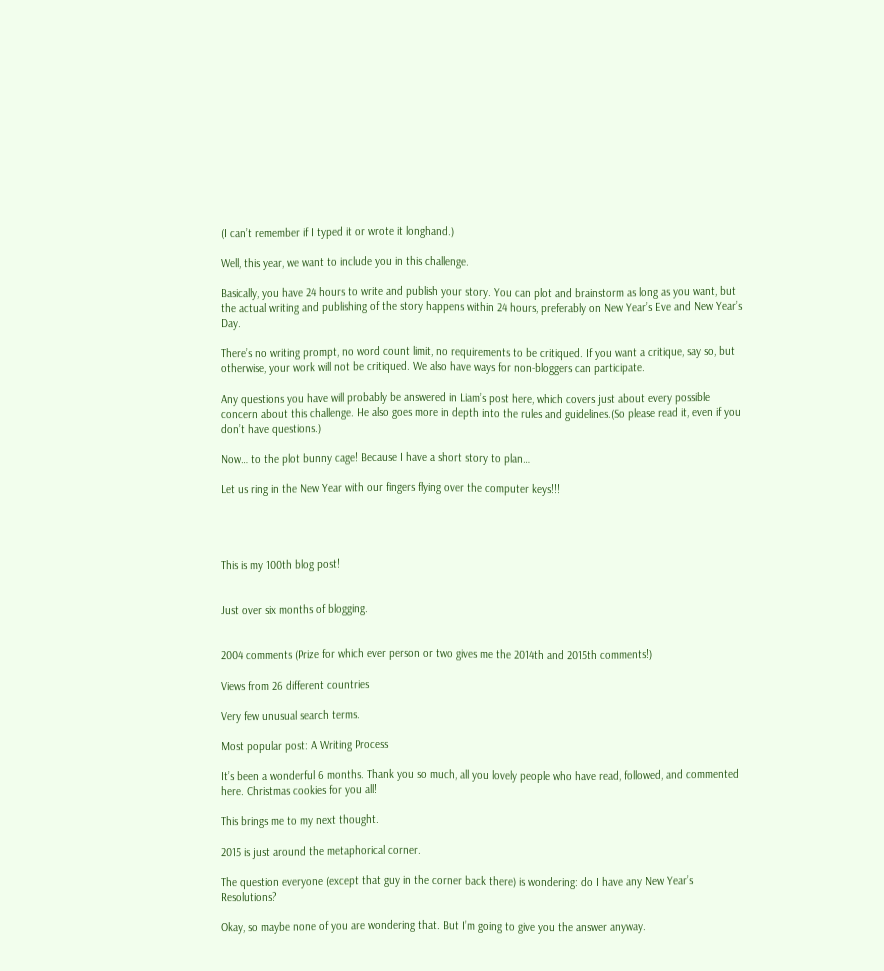(I can’t remember if I typed it or wrote it longhand.)

Well, this year, we want to include you in this challenge.

Basically, you have 24 hours to write and publish your story. You can plot and brainstorm as long as you want, but the actual writing and publishing of the story happens within 24 hours, preferably on New Year’s Eve and New Year’s Day.

There’s no writing prompt, no word count limit, no requirements to be critiqued. If you want a critique, say so, but otherwise, your work will not be critiqued. We also have ways for non-bloggers can participate.

Any questions you have will probably be answered in Liam’s post here, which covers just about every possible concern about this challenge. He also goes more in depth into the rules and guidelines.(So please read it, even if you don’t have questions.)

Now… to the plot bunny cage! Because I have a short story to plan…

Let us ring in the New Year with our fingers flying over the computer keys!!!




This is my 100th blog post!


Just over six months of blogging.


2004 comments (Prize for which ever person or two gives me the 2014th and 2015th comments!)

Views from 26 different countries

Very few unusual search terms.

Most popular post: A Writing Process

It’s been a wonderful 6 months. Thank you so much, all you lovely people who have read, followed, and commented here. Christmas cookies for you all!

This brings me to my next thought.

2015 is just around the metaphorical corner.

The question everyone (except that guy in the corner back there) is wondering: do I have any New Year’s Resolutions?

Okay, so maybe none of you are wondering that. But I’m going to give you the answer anyway.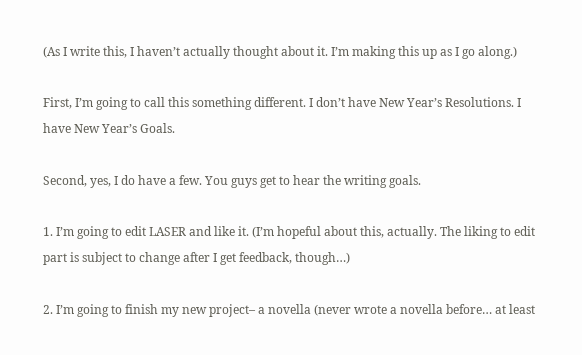(As I write this, I haven’t actually thought about it. I’m making this up as I go along.)

First, I’m going to call this something different. I don’t have New Year’s Resolutions. I have New Year’s Goals.

Second, yes, I do have a few. You guys get to hear the writing goals.

1. I’m going to edit LASER and like it. (I’m hopeful about this, actually. The liking to edit part is subject to change after I get feedback, though…)

2. I’m going to finish my new project– a novella (never wrote a novella before… at least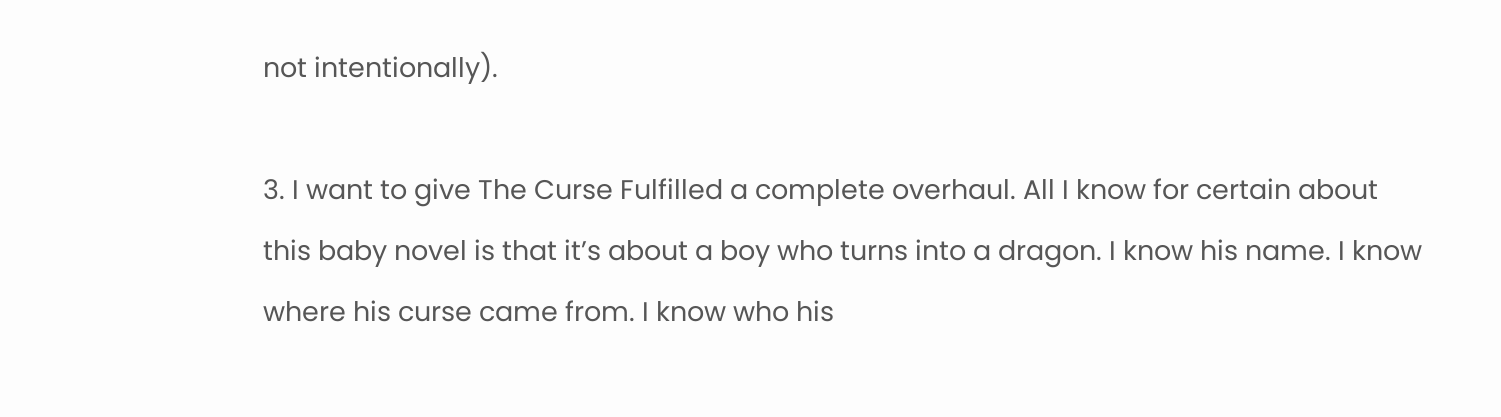not intentionally).

3. I want to give The Curse Fulfilled a complete overhaul. All I know for certain about this baby novel is that it’s about a boy who turns into a dragon. I know his name. I know where his curse came from. I know who his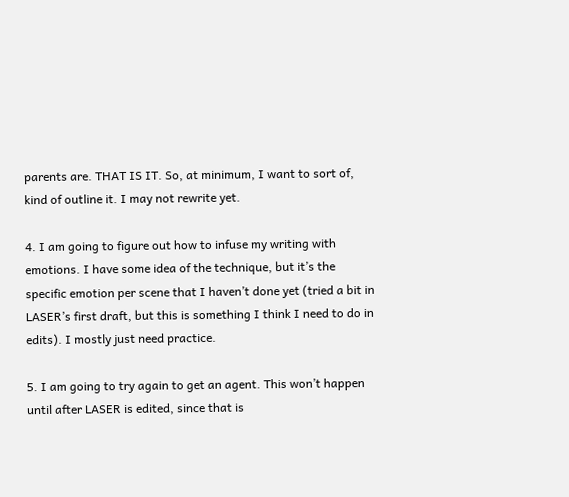parents are. THAT IS IT. So, at minimum, I want to sort of, kind of outline it. I may not rewrite yet.

4. I am going to figure out how to infuse my writing with emotions. I have some idea of the technique, but it’s the specific emotion per scene that I haven’t done yet (tried a bit in LASER’s first draft, but this is something I think I need to do in edits). I mostly just need practice.

5. I am going to try again to get an agent. This won’t happen until after LASER is edited, since that is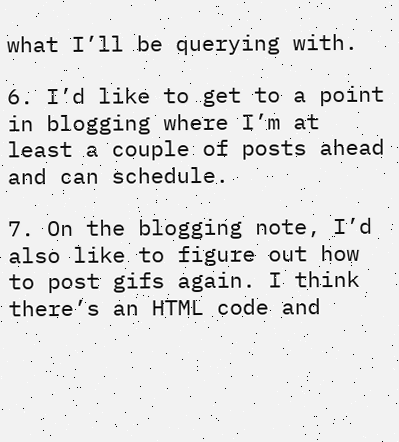what I’ll be querying with.

6. I’d like to get to a point in blogging where I’m at least a couple of posts ahead and can schedule.

7. On the blogging note, I’d also like to figure out how to post gifs again. I think there’s an HTML code and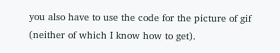you also have to use the code for the picture of gif (neither of which I know how to get).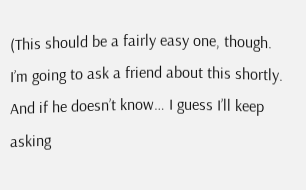(This should be a fairly easy one, though. I’m going to ask a friend about this shortly. And if he doesn’t know… I guess I’ll keep asking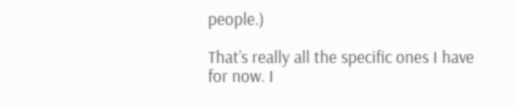people.)

That’s really all the specific ones I have for now. I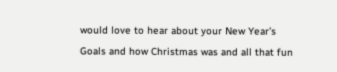would love to hear about your New Year’s Goals and how Christmas was and all that fun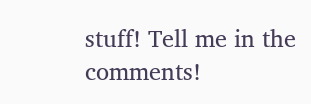stuff! Tell me in the comments!